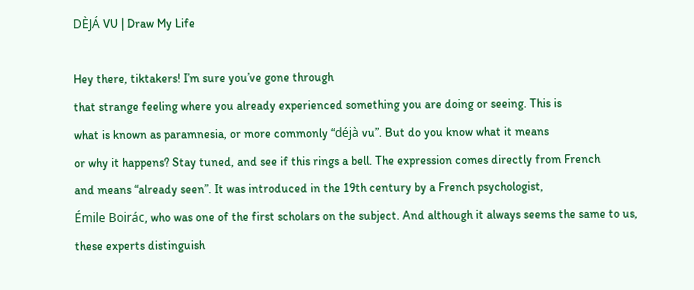DÈJÁ VU | Draw My Life

Hey there, tiktakers! I’m sure you’ve gone through
that strange feeling where you already experienced something you are doing or seeing. This is
what is known as paramnesia, or more commonly “déjà vu”. But do you know what it means
or why it happens? Stay tuned, and see if this rings a bell. The expression comes directly from French
and means “already seen”. It was introduced in the 19th century by a French psychologist,
Émile Boirác, who was one of the first scholars on the subject. And although it always seems the same to us,
these experts distinguish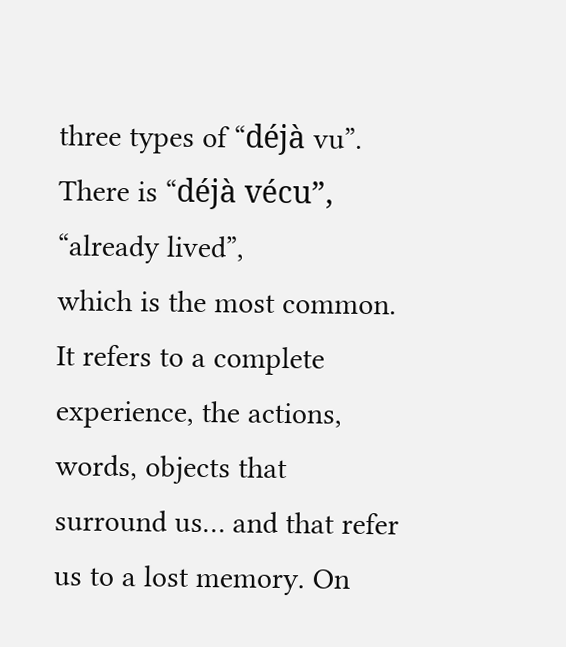three types of “déjà vu”. There is “déjà vécu”, “already lived”,
which is the most common. It refers to a complete experience, the actions, words, objects that
surround us… and that refer us to a lost memory. On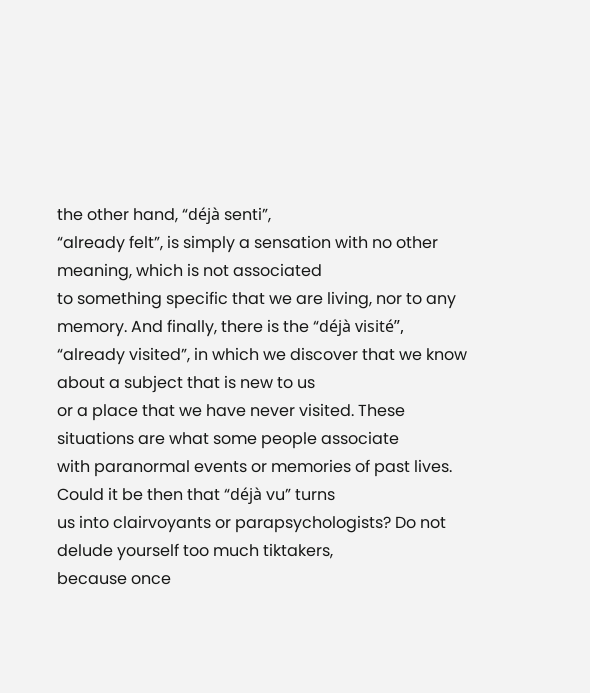the other hand, “déjà senti”,
“already felt”, is simply a sensation with no other meaning, which is not associated
to something specific that we are living, nor to any memory. And finally, there is the “déjà visité”,
“already visited”, in which we discover that we know about a subject that is new to us
or a place that we have never visited. These situations are what some people associate
with paranormal events or memories of past lives. Could it be then that “déjà vu” turns
us into clairvoyants or parapsychologists? Do not delude yourself too much tiktakers,
because once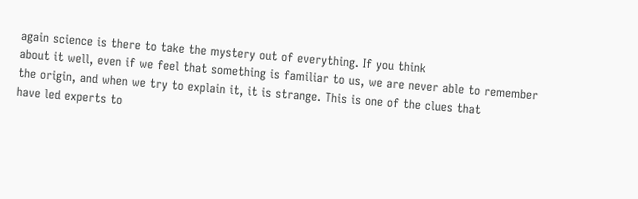again science is there to take the mystery out of everything. If you think
about it well, even if we feel that something is familiar to us, we are never able to remember
the origin, and when we try to explain it, it is strange. This is one of the clues that
have led experts to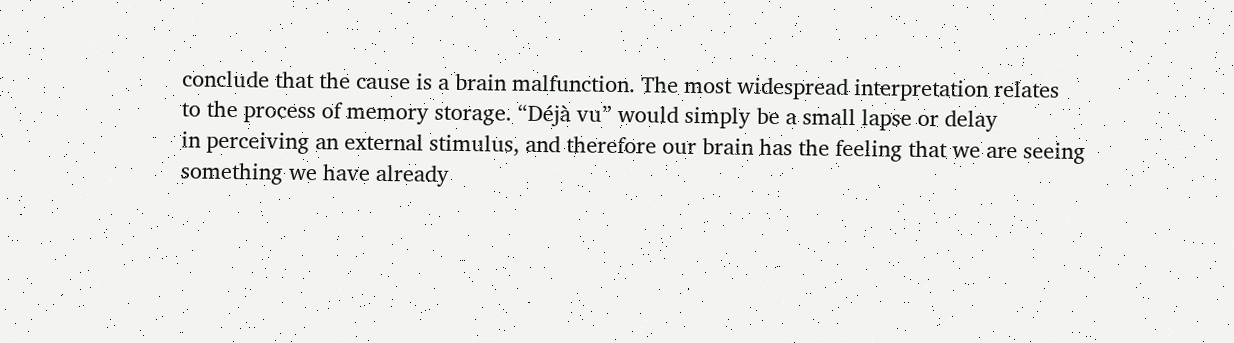conclude that the cause is a brain malfunction. The most widespread interpretation relates
to the process of memory storage. “Déjà vu” would simply be a small lapse or delay
in perceiving an external stimulus, and therefore our brain has the feeling that we are seeing
something we have already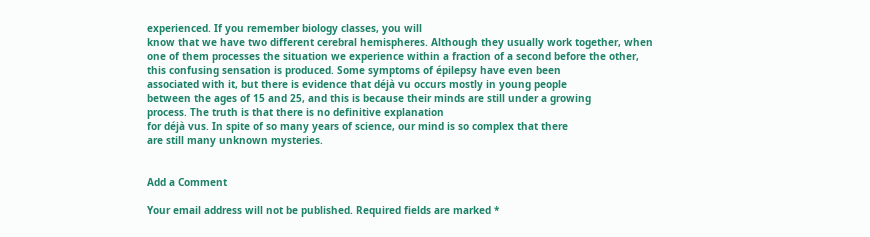experienced. If you remember biology classes, you will
know that we have two different cerebral hemispheres. Although they usually work together, when
one of them processes the situation we experience within a fraction of a second before the other,
this confusing sensation is produced. Some symptoms of épilepsy have even been
associated with it, but there is evidence that déjà vu occurs mostly in young people
between the ages of 15 and 25, and this is because their minds are still under a growing
process. The truth is that there is no definitive explanation
for déjà vus. In spite of so many years of science, our mind is so complex that there
are still many unknown mysteries.


Add a Comment

Your email address will not be published. Required fields are marked *